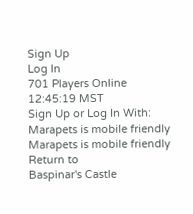Sign Up
Log In
701 Players Online
12:45:19 MST
Sign Up or Log In With:
Marapets is mobile friendly
Marapets is mobile friendly
Return to
Baspinar's Castle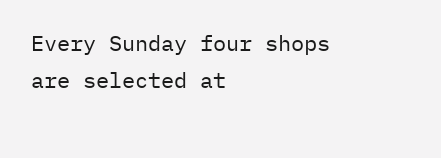Every Sunday four shops are selected at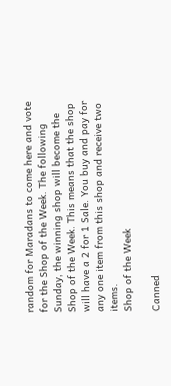random for Maradans to come here and vote for the Shop of the Week. The following Sunday, the winning shop will become the Shop of the Week. This means that the shop will have a 2 for 1 Sale. You buy and pay for any one item from this shop and receive two items.
Shop of the Week

Canned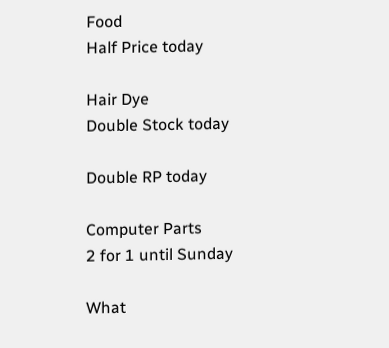Food
Half Price today

Hair Dye
Double Stock today

Double RP today

Computer Parts
2 for 1 until Sunday

What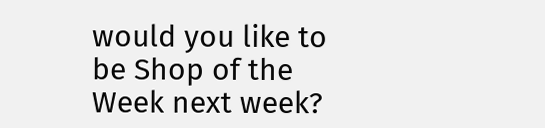would you like to be Shop of the Week next week?